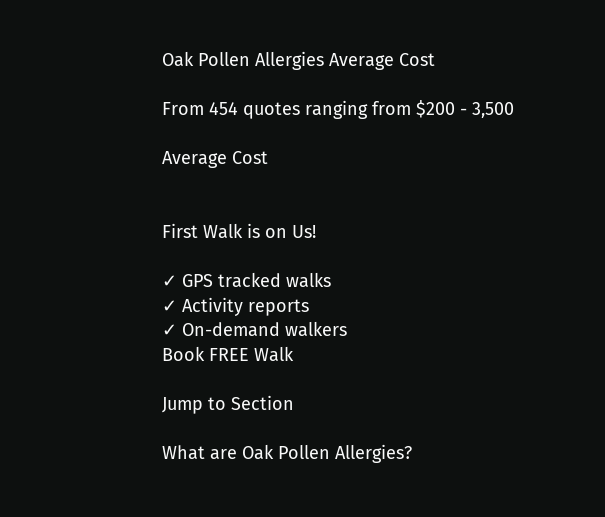Oak Pollen Allergies Average Cost

From 454 quotes ranging from $200 - 3,500

Average Cost


First Walk is on Us!

✓ GPS tracked walks
✓ Activity reports
✓ On-demand walkers
Book FREE Walk

Jump to Section

What are Oak Pollen Allergies?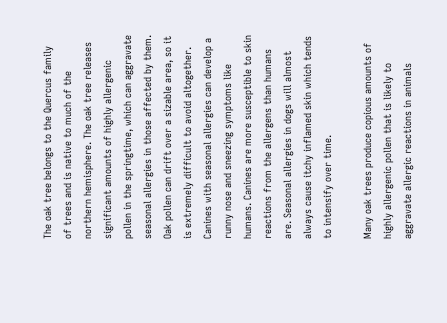The oak tree belongs to the Quercus family of trees and is native to much of the northern hemisphere. The oak tree releases significant amounts of highly allergenic pollen in the springtime, which can aggravate seasonal allergies in those affected by them. Oak pollen can drift over a sizable area, so it is extremely difficult to avoid altogether. Canines with seasonal allergies can develop a runny nose and sneezing symptoms like humans. Canines are more susceptible to skin reactions from the allergens than humans are. Seasonal allergies in dogs will almost always cause itchy inflamed skin which tends to intensify over time.

Many oak trees produce copious amounts of highly allergenic pollen that is likely to aggravate allergic reactions in animals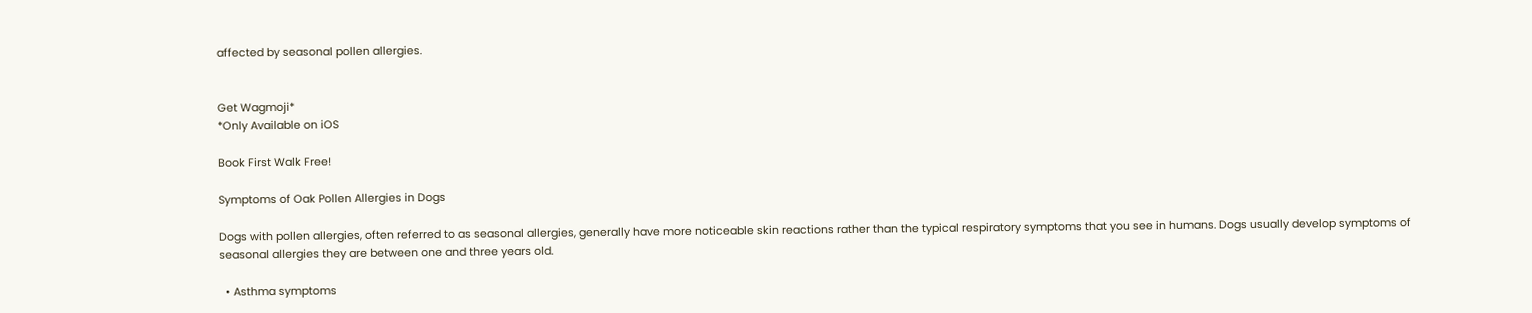affected by seasonal pollen allergies.


Get Wagmoji*
*Only Available on iOS

Book First Walk Free!

Symptoms of Oak Pollen Allergies in Dogs

Dogs with pollen allergies, often referred to as seasonal allergies, generally have more noticeable skin reactions rather than the typical respiratory symptoms that you see in humans. Dogs usually develop symptoms of seasonal allergies they are between one and three years old.

  • Asthma symptoms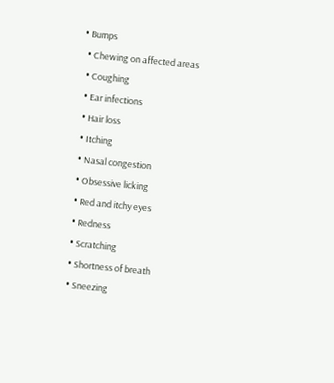• Bumps
  • Chewing on affected areas
  • Coughing
  • Ear infections
  • Hair loss
  • Itching
  • Nasal congestion
  • Obsessive licking
  • Red and itchy eyes
  • Redness
  • Scratching
  • Shortness of breath
  • Sneezing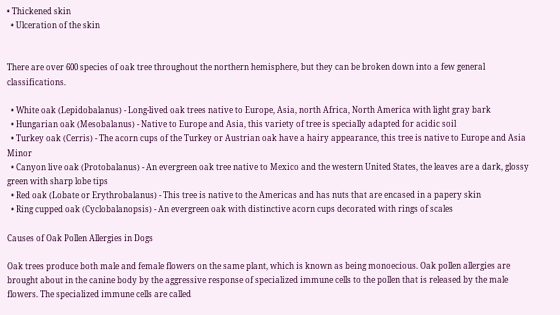• Thickened skin
  • Ulceration of the skin


There are over 600 species of oak tree throughout the northern hemisphere, but they can be broken down into a few general classifications.

  • White oak (Lepidobalanus) - Long-lived oak trees native to Europe, Asia, north Africa, North America with light gray bark
  • Hungarian oak (Mesobalanus) - Native to Europe and Asia, this variety of tree is specially adapted for acidic soil
  • Turkey oak (Cerris) - The acorn cups of the Turkey or Austrian oak have a hairy appearance, this tree is native to Europe and Asia Minor
  • Canyon live oak (Protobalanus) - An evergreen oak tree native to Mexico and the western United States, the leaves are a dark, glossy green with sharp lobe tips
  • Red oak (Lobate or Erythrobalanus) - This tree is native to the Americas and has nuts that are encased in a papery skin
  • Ring cupped oak (Cyclobalanopsis) - An evergreen oak with distinctive acorn cups decorated with rings of scales

Causes of Oak Pollen Allergies in Dogs

Oak trees produce both male and female flowers on the same plant, which is known as being monoecious. Oak pollen allergies are brought about in the canine body by the aggressive response of specialized immune cells to the pollen that is released by the male flowers. The specialized immune cells are called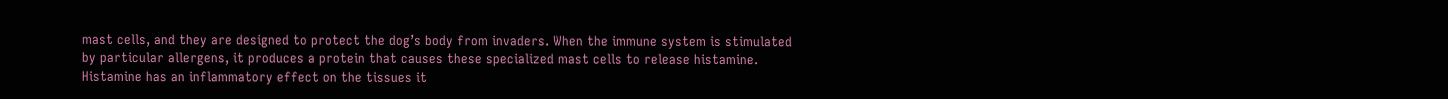mast cells, and they are designed to protect the dog’s body from invaders. When the immune system is stimulated by particular allergens, it produces a protein that causes these specialized mast cells to release histamine. Histamine has an inflammatory effect on the tissues it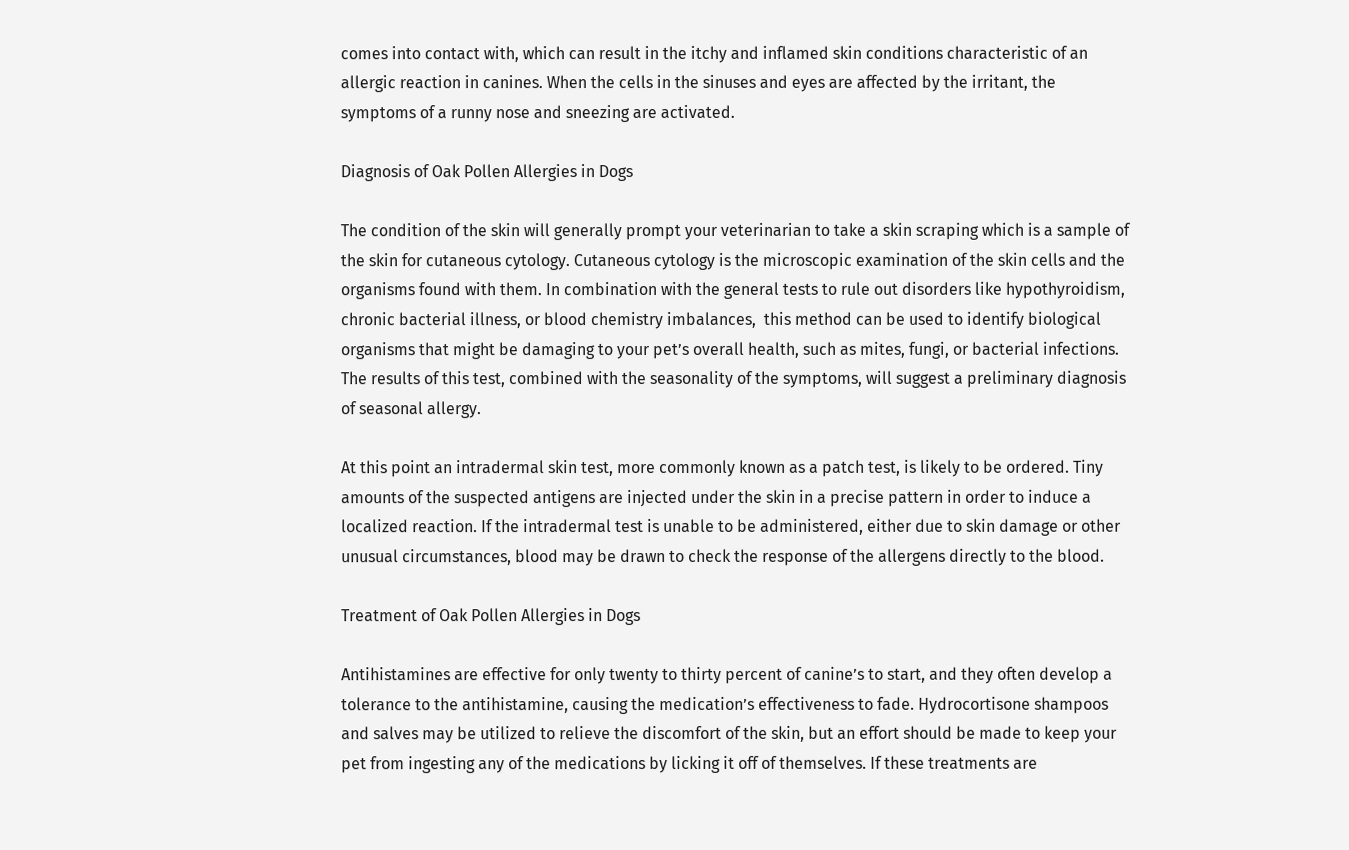comes into contact with, which can result in the itchy and inflamed skin conditions characteristic of an allergic reaction in canines. When the cells in the sinuses and eyes are affected by the irritant, the symptoms of a runny nose and sneezing are activated.

Diagnosis of Oak Pollen Allergies in Dogs

The condition of the skin will generally prompt your veterinarian to take a skin scraping which is a sample of the skin for cutaneous cytology. Cutaneous cytology is the microscopic examination of the skin cells and the organisms found with them. In combination with the general tests to rule out disorders like hypothyroidism, chronic bacterial illness, or blood chemistry imbalances,  this method can be used to identify biological organisms that might be damaging to your pet’s overall health, such as mites, fungi, or bacterial infections. The results of this test, combined with the seasonality of the symptoms, will suggest a preliminary diagnosis of seasonal allergy.

At this point an intradermal skin test, more commonly known as a patch test, is likely to be ordered. Tiny amounts of the suspected antigens are injected under the skin in a precise pattern in order to induce a localized reaction. If the intradermal test is unable to be administered, either due to skin damage or other unusual circumstances, blood may be drawn to check the response of the allergens directly to the blood.

Treatment of Oak Pollen Allergies in Dogs

Antihistamines are effective for only twenty to thirty percent of canine’s to start, and they often develop a tolerance to the antihistamine, causing the medication’s effectiveness to fade. Hydrocortisone shampoos and salves may be utilized to relieve the discomfort of the skin, but an effort should be made to keep your pet from ingesting any of the medications by licking it off of themselves. If these treatments are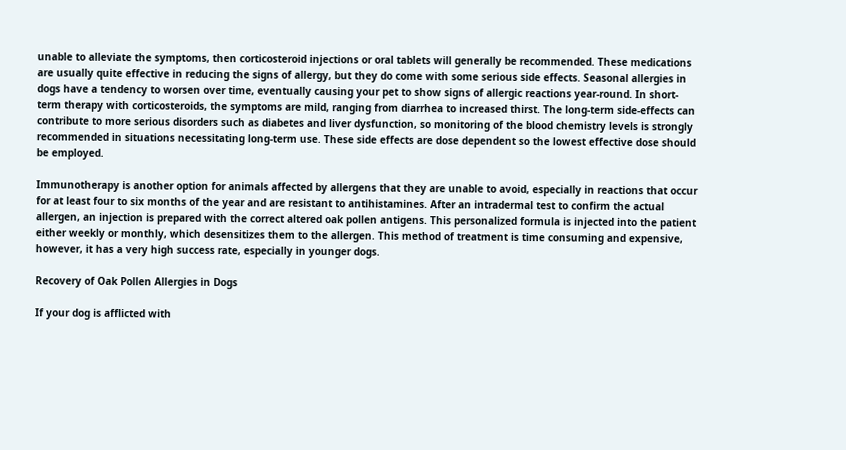unable to alleviate the symptoms, then corticosteroid injections or oral tablets will generally be recommended. These medications are usually quite effective in reducing the signs of allergy, but they do come with some serious side effects. Seasonal allergies in dogs have a tendency to worsen over time, eventually causing your pet to show signs of allergic reactions year-round. In short-term therapy with corticosteroids, the symptoms are mild, ranging from diarrhea to increased thirst. The long-term side-effects can contribute to more serious disorders such as diabetes and liver dysfunction, so monitoring of the blood chemistry levels is strongly recommended in situations necessitating long-term use. These side effects are dose dependent so the lowest effective dose should be employed.

Immunotherapy is another option for animals affected by allergens that they are unable to avoid, especially in reactions that occur for at least four to six months of the year and are resistant to antihistamines. After an intradermal test to confirm the actual allergen, an injection is prepared with the correct altered oak pollen antigens. This personalized formula is injected into the patient either weekly or monthly, which desensitizes them to the allergen. This method of treatment is time consuming and expensive, however, it has a very high success rate, especially in younger dogs.

Recovery of Oak Pollen Allergies in Dogs

If your dog is afflicted with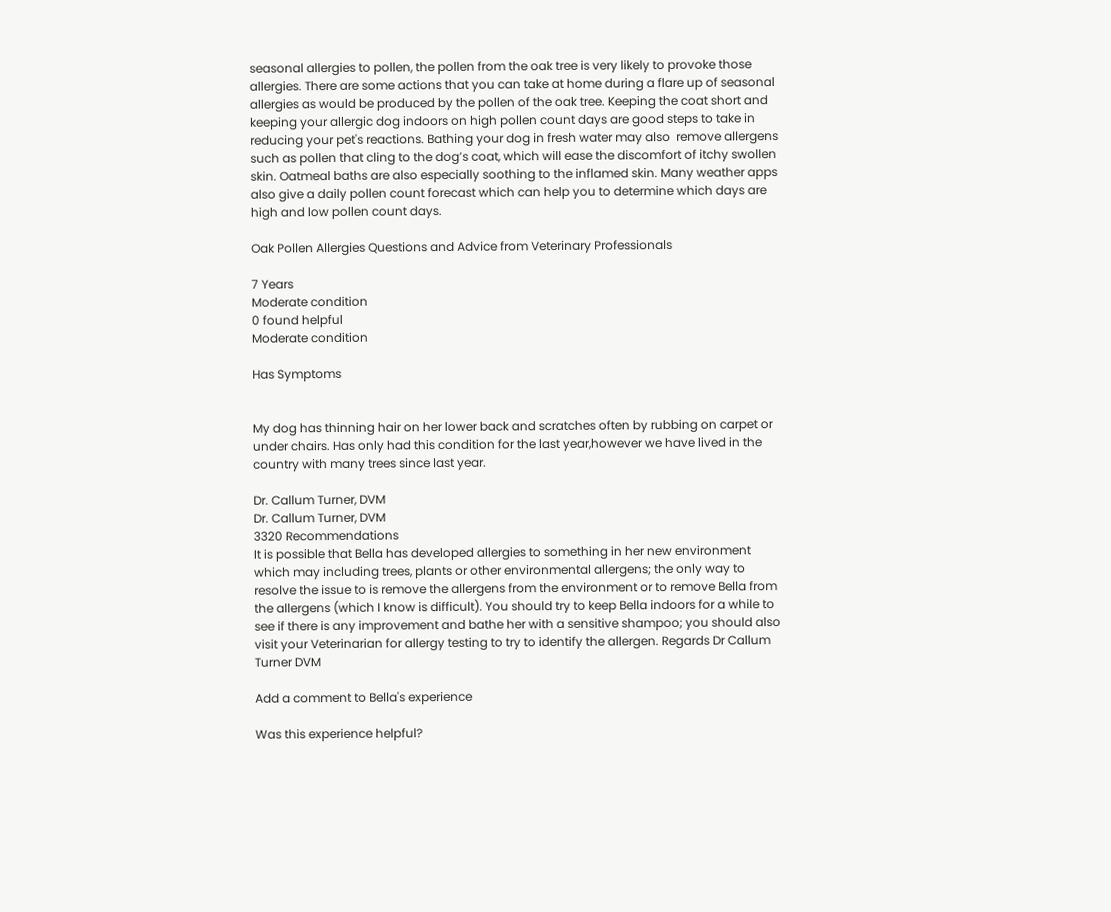seasonal allergies to pollen, the pollen from the oak tree is very likely to provoke those allergies. There are some actions that you can take at home during a flare up of seasonal allergies as would be produced by the pollen of the oak tree. Keeping the coat short and keeping your allergic dog indoors on high pollen count days are good steps to take in reducing your pet's reactions. Bathing your dog in fresh water may also  remove allergens such as pollen that cling to the dog’s coat, which will ease the discomfort of itchy swollen skin. Oatmeal baths are also especially soothing to the inflamed skin. Many weather apps also give a daily pollen count forecast which can help you to determine which days are high and low pollen count days.

Oak Pollen Allergies Questions and Advice from Veterinary Professionals

7 Years
Moderate condition
0 found helpful
Moderate condition

Has Symptoms


My dog has thinning hair on her lower back and scratches often by rubbing on carpet or under chairs. Has only had this condition for the last year,however we have lived in the country with many trees since last year.

Dr. Callum Turner, DVM
Dr. Callum Turner, DVM
3320 Recommendations
It is possible that Bella has developed allergies to something in her new environment which may including trees, plants or other environmental allergens; the only way to resolve the issue to is remove the allergens from the environment or to remove Bella from the allergens (which I know is difficult). You should try to keep Bella indoors for a while to see if there is any improvement and bathe her with a sensitive shampoo; you should also visit your Veterinarian for allergy testing to try to identify the allergen. Regards Dr Callum Turner DVM

Add a comment to Bella's experience

Was this experience helpful?